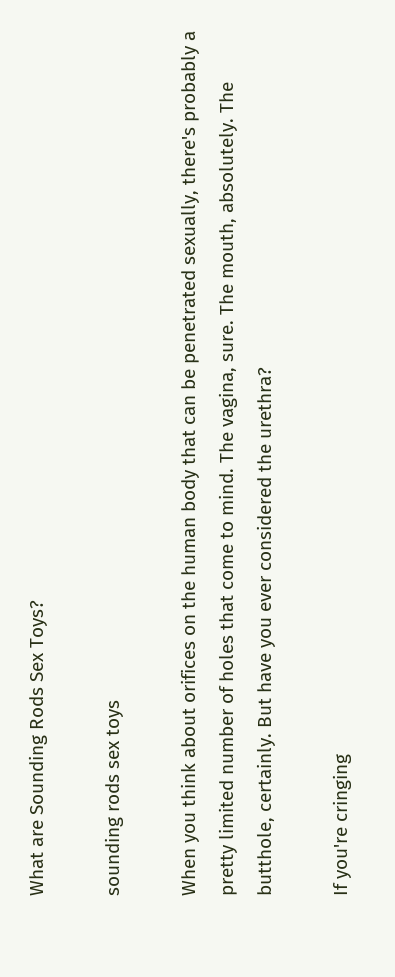What are Sounding Rods Sex Toys?

sounding rods sex toys

When you think about orifices on the human body that can be penetrated sexually, there's probably a pretty limited number of holes that come to mind. The vagina, sure. The mouth, absolutely. The butthole, certainly. But have you ever considered the urethra?

If you're cringing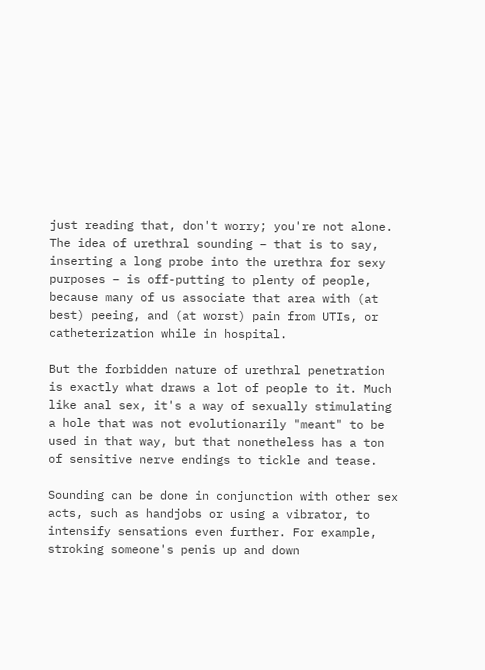just reading that, don't worry; you're not alone. The idea of urethral sounding – that is to say, inserting a long probe into the urethra for sexy purposes – is off-putting to plenty of people, because many of us associate that area with (at best) peeing, and (at worst) pain from UTIs, or catheterization while in hospital.

But the forbidden nature of urethral penetration is exactly what draws a lot of people to it. Much like anal sex, it's a way of sexually stimulating a hole that was not evolutionarily "meant" to be used in that way, but that nonetheless has a ton of sensitive nerve endings to tickle and tease.

Sounding can be done in conjunction with other sex acts, such as handjobs or using a vibrator, to intensify sensations even further. For example, stroking someone's penis up and down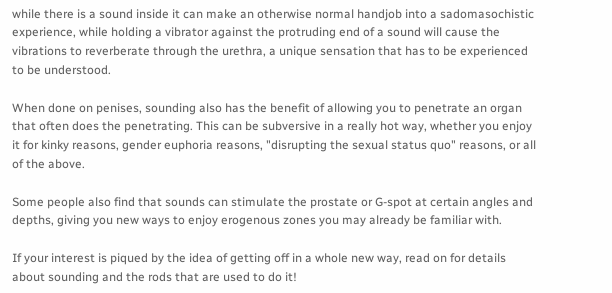while there is a sound inside it can make an otherwise normal handjob into a sadomasochistic experience, while holding a vibrator against the protruding end of a sound will cause the vibrations to reverberate through the urethra, a unique sensation that has to be experienced to be understood.

When done on penises, sounding also has the benefit of allowing you to penetrate an organ that often does the penetrating. This can be subversive in a really hot way, whether you enjoy it for kinky reasons, gender euphoria reasons, "disrupting the sexual status quo" reasons, or all of the above.

Some people also find that sounds can stimulate the prostate or G-spot at certain angles and depths, giving you new ways to enjoy erogenous zones you may already be familiar with.

If your interest is piqued by the idea of getting off in a whole new way, read on for details about sounding and the rods that are used to do it!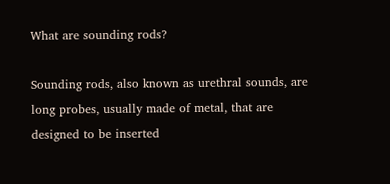What are sounding rods?

Sounding rods, also known as urethral sounds, are long probes, usually made of metal, that are designed to be inserted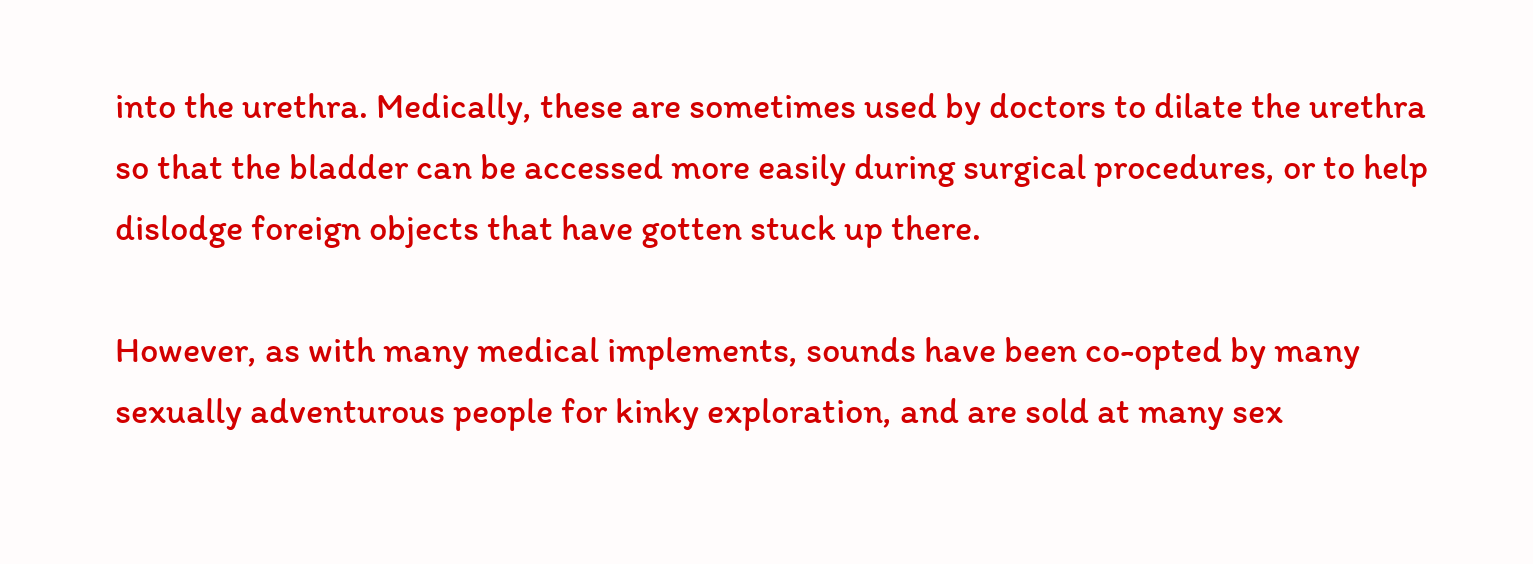into the urethra. Medically, these are sometimes used by doctors to dilate the urethra so that the bladder can be accessed more easily during surgical procedures, or to help dislodge foreign objects that have gotten stuck up there.

However, as with many medical implements, sounds have been co-opted by many sexually adventurous people for kinky exploration, and are sold at many sex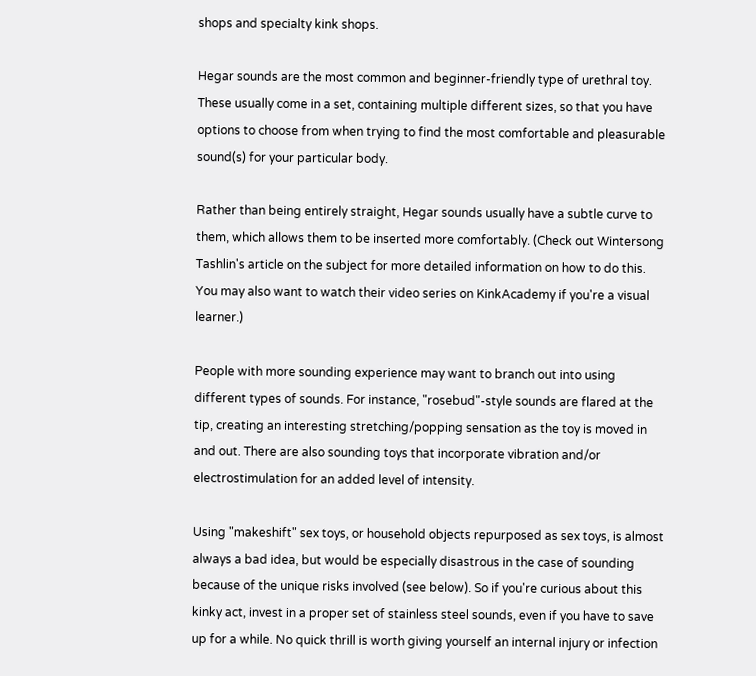shops and specialty kink shops.

Hegar sounds are the most common and beginner-friendly type of urethral toy. These usually come in a set, containing multiple different sizes, so that you have options to choose from when trying to find the most comfortable and pleasurable sound(s) for your particular body.

Rather than being entirely straight, Hegar sounds usually have a subtle curve to them, which allows them to be inserted more comfortably. (Check out Wintersong Tashlin's article on the subject for more detailed information on how to do this. You may also want to watch their video series on KinkAcademy if you're a visual learner.)

People with more sounding experience may want to branch out into using different types of sounds. For instance, "rosebud"-style sounds are flared at the tip, creating an interesting stretching/popping sensation as the toy is moved in and out. There are also sounding toys that incorporate vibration and/or electrostimulation for an added level of intensity.

Using "makeshift" sex toys, or household objects repurposed as sex toys, is almost always a bad idea, but would be especially disastrous in the case of sounding because of the unique risks involved (see below). So if you're curious about this kinky act, invest in a proper set of stainless steel sounds, even if you have to save up for a while. No quick thrill is worth giving yourself an internal injury or infection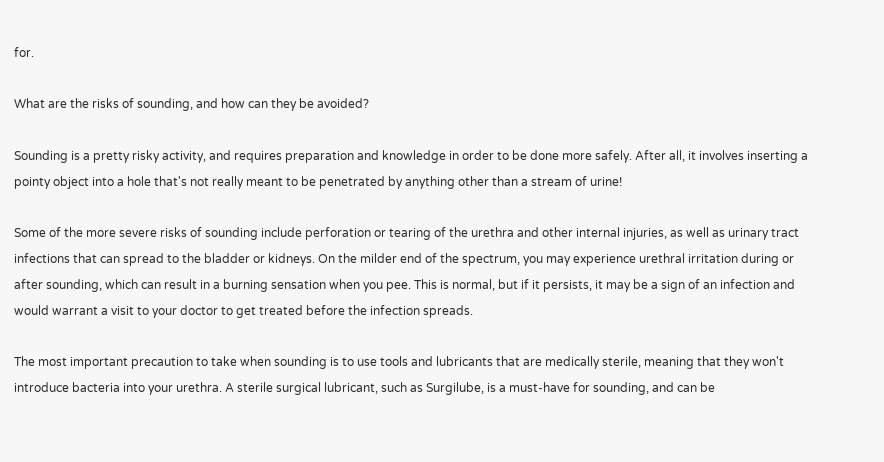for.

What are the risks of sounding, and how can they be avoided?

Sounding is a pretty risky activity, and requires preparation and knowledge in order to be done more safely. After all, it involves inserting a pointy object into a hole that's not really meant to be penetrated by anything other than a stream of urine!

Some of the more severe risks of sounding include perforation or tearing of the urethra and other internal injuries, as well as urinary tract infections that can spread to the bladder or kidneys. On the milder end of the spectrum, you may experience urethral irritation during or after sounding, which can result in a burning sensation when you pee. This is normal, but if it persists, it may be a sign of an infection and would warrant a visit to your doctor to get treated before the infection spreads.

The most important precaution to take when sounding is to use tools and lubricants that are medically sterile, meaning that they won't introduce bacteria into your urethra. A sterile surgical lubricant, such as Surgilube, is a must-have for sounding, and can be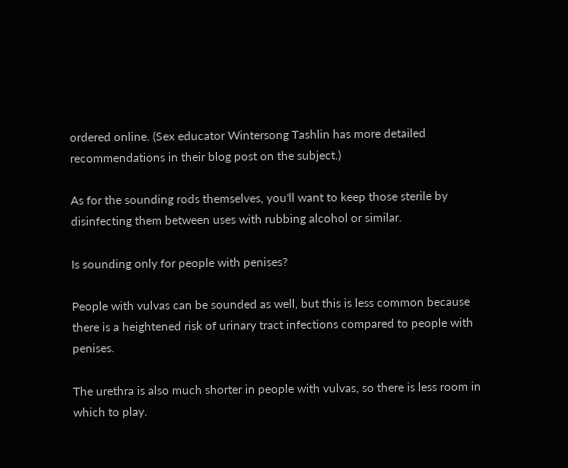ordered online. (Sex educator Wintersong Tashlin has more detailed recommendations in their blog post on the subject.)

As for the sounding rods themselves, you'll want to keep those sterile by disinfecting them between uses with rubbing alcohol or similar.

Is sounding only for people with penises?

People with vulvas can be sounded as well, but this is less common because there is a heightened risk of urinary tract infections compared to people with penises.

The urethra is also much shorter in people with vulvas, so there is less room in which to play.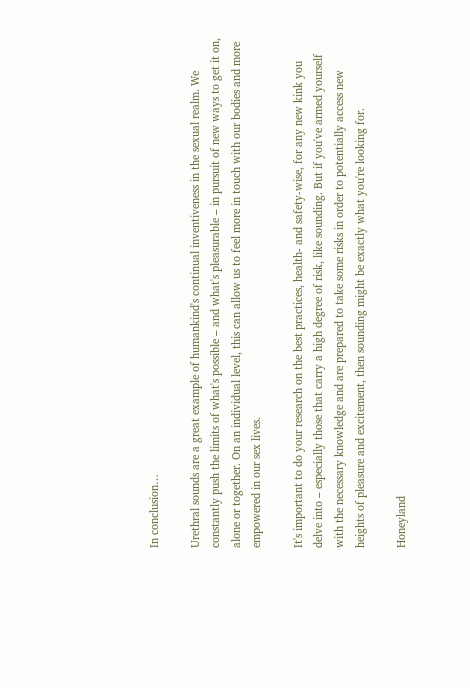In conclusion…

Urethral sounds are a great example of humankind's continual inventiveness in the sexual realm. We constantly push the limits of what's possible – and what's pleasurable – in pursuit of new ways to get it on, alone or together. On an individual level, this can allow us to feel more in touch with our bodies and more empowered in our sex lives.

It's important to do your research on the best practices, health- and safety-wise, for any new kink you delve into – especially those that carry a high degree of risk, like sounding. But if you've armed yourself with the necessary knowledge and are prepared to take some risks in order to potentially access new heights of pleasure and excitement, then sounding might be exactly what you're looking for.

Honeyland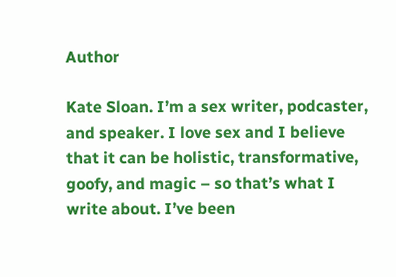Author

Kate Sloan. I’m a sex writer, podcaster, and speaker. I love sex and I believe that it can be holistic, transformative, goofy, and magic – so that’s what I write about. I’ve been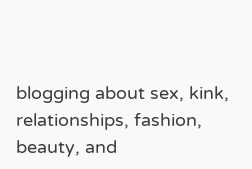blogging about sex, kink, relationships, fashion, beauty, and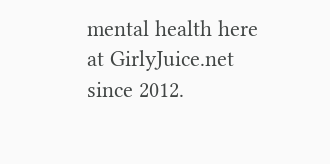mental health here at GirlyJuice.net since 2012.